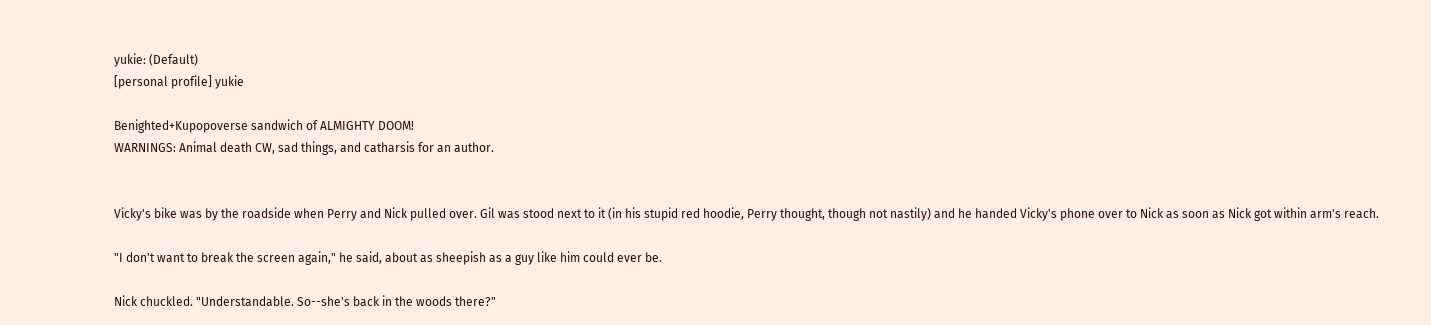yukie: (Default)
[personal profile] yukie

Benighted+Kupopoverse sandwich of ALMIGHTY DOOM!
WARNINGS: Animal death CW, sad things, and catharsis for an author.


Vicky's bike was by the roadside when Perry and Nick pulled over. Gil was stood next to it (in his stupid red hoodie, Perry thought, though not nastily) and he handed Vicky's phone over to Nick as soon as Nick got within arm's reach.

"I don't want to break the screen again," he said, about as sheepish as a guy like him could ever be.

Nick chuckled. "Understandable. So--she's back in the woods there?"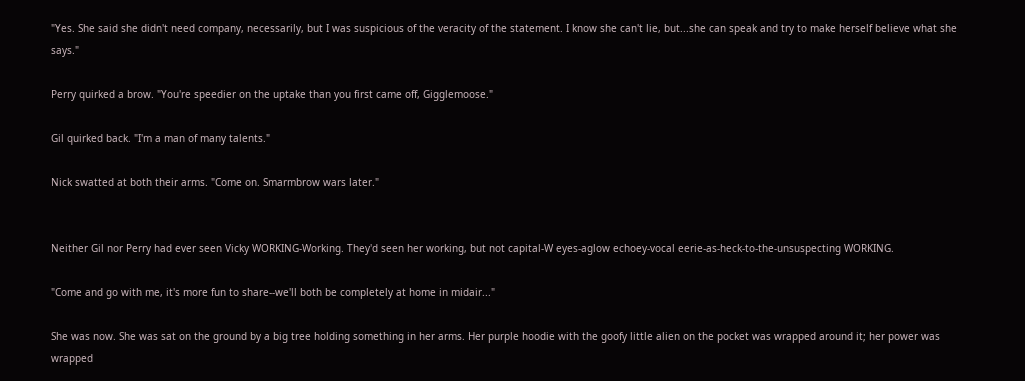"Yes. She said she didn't need company, necessarily, but I was suspicious of the veracity of the statement. I know she can't lie, but...she can speak and try to make herself believe what she says."

Perry quirked a brow. "You're speedier on the uptake than you first came off, Gigglemoose."

Gil quirked back. "I'm a man of many talents."

Nick swatted at both their arms. "Come on. Smarmbrow wars later."


Neither Gil nor Perry had ever seen Vicky WORKING-Working. They'd seen her working, but not capital-W eyes-aglow echoey-vocal eerie-as-heck-to-the-unsuspecting WORKING.

"Come and go with me, it's more fun to share--we'll both be completely at home in midair..."

She was now. She was sat on the ground by a big tree holding something in her arms. Her purple hoodie with the goofy little alien on the pocket was wrapped around it; her power was wrapped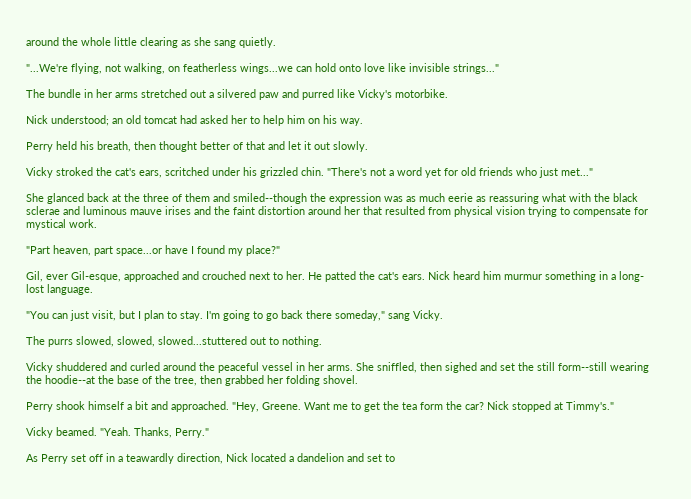around the whole little clearing as she sang quietly.

"...We're flying, not walking, on featherless wings...we can hold onto love like invisible strings..."

The bundle in her arms stretched out a silvered paw and purred like Vicky's motorbike.

Nick understood; an old tomcat had asked her to help him on his way.

Perry held his breath, then thought better of that and let it out slowly.

Vicky stroked the cat's ears, scritched under his grizzled chin. "There's not a word yet for old friends who just met..."

She glanced back at the three of them and smiled--though the expression was as much eerie as reassuring what with the black sclerae and luminous mauve irises and the faint distortion around her that resulted from physical vision trying to compensate for mystical work.

"Part heaven, part space...or have I found my place?"

Gil, ever Gil-esque, approached and crouched next to her. He patted the cat's ears. Nick heard him murmur something in a long-lost language.

"You can just visit, but I plan to stay. I'm going to go back there someday," sang Vicky.

The purrs slowed, slowed, slowed...stuttered out to nothing.

Vicky shuddered and curled around the peaceful vessel in her arms. She sniffled, then sighed and set the still form--still wearing the hoodie--at the base of the tree, then grabbed her folding shovel.

Perry shook himself a bit and approached. "Hey, Greene. Want me to get the tea form the car? Nick stopped at Timmy's."

Vicky beamed. "Yeah. Thanks, Perry."

As Perry set off in a teawardly direction, Nick located a dandelion and set to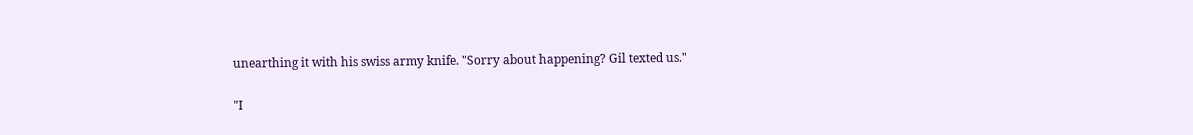unearthing it with his swiss army knife. "Sorry about happening? Gil texted us."

"I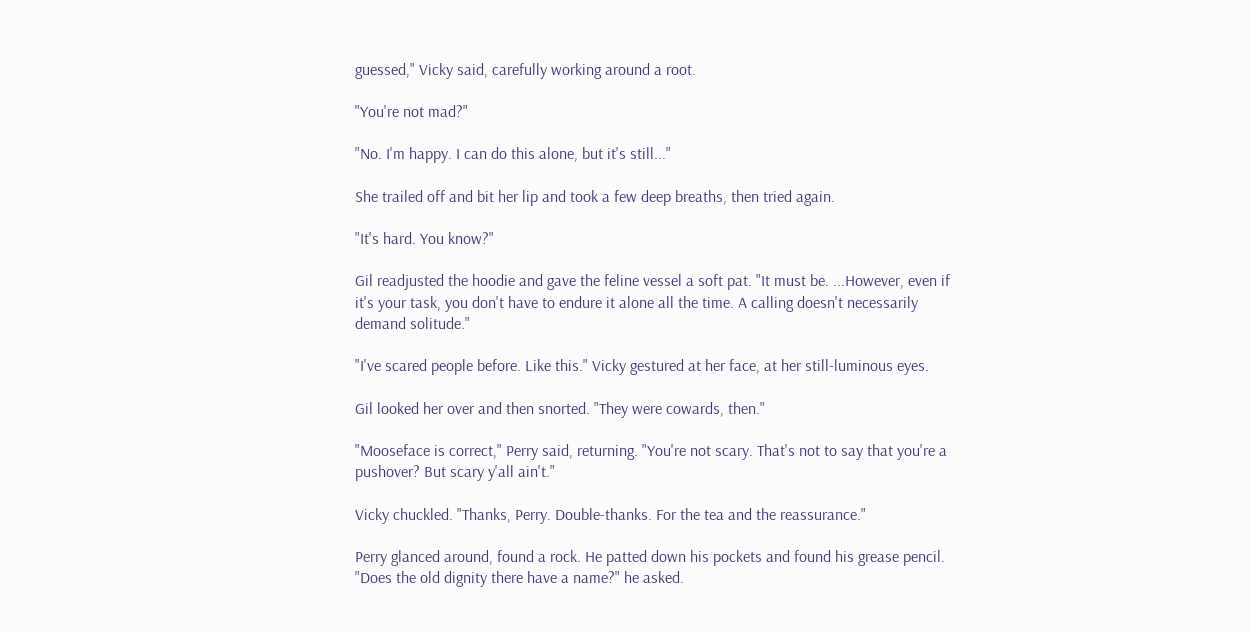guessed," Vicky said, carefully working around a root.

"You're not mad?"

"No. I'm happy. I can do this alone, but it's still..."

She trailed off and bit her lip and took a few deep breaths, then tried again.

"It's hard. You know?"

Gil readjusted the hoodie and gave the feline vessel a soft pat. "It must be. ...However, even if it's your task, you don't have to endure it alone all the time. A calling doesn't necessarily demand solitude."

"I've scared people before. Like this." Vicky gestured at her face, at her still-luminous eyes.

Gil looked her over and then snorted. "They were cowards, then."

"Mooseface is correct," Perry said, returning. "You're not scary. That's not to say that you're a pushover? But scary y'all ain't."

Vicky chuckled. "Thanks, Perry. Double-thanks. For the tea and the reassurance."

Perry glanced around, found a rock. He patted down his pockets and found his grease pencil. "Does the old dignity there have a name?" he asked.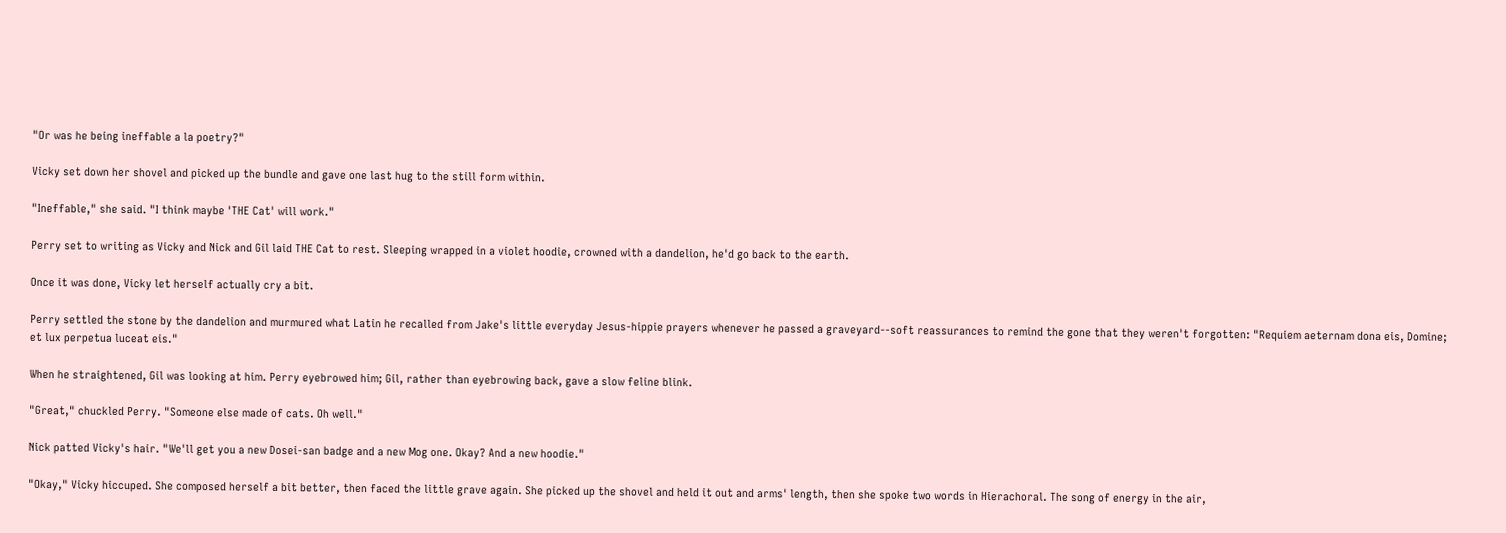"Or was he being ineffable a la poetry?"

Vicky set down her shovel and picked up the bundle and gave one last hug to the still form within.

"Ineffable," she said. "I think maybe 'THE Cat' will work."

Perry set to writing as Vicky and Nick and Gil laid THE Cat to rest. Sleeping wrapped in a violet hoodie, crowned with a dandelion, he'd go back to the earth.

Once it was done, Vicky let herself actually cry a bit.

Perry settled the stone by the dandelion and murmured what Latin he recalled from Jake's little everyday Jesus-hippie prayers whenever he passed a graveyard--soft reassurances to remind the gone that they weren't forgotten: "Requiem aeternam dona eis, Domine; et lux perpetua luceat eis."

When he straightened, Gil was looking at him. Perry eyebrowed him; Gil, rather than eyebrowing back, gave a slow feline blink.

"Great," chuckled Perry. "Someone else made of cats. Oh well."

Nick patted Vicky's hair. "We'll get you a new Dosei-san badge and a new Mog one. Okay? And a new hoodie."

"Okay," Vicky hiccuped. She composed herself a bit better, then faced the little grave again. She picked up the shovel and held it out and arms' length, then she spoke two words in Hierachoral. The song of energy in the air,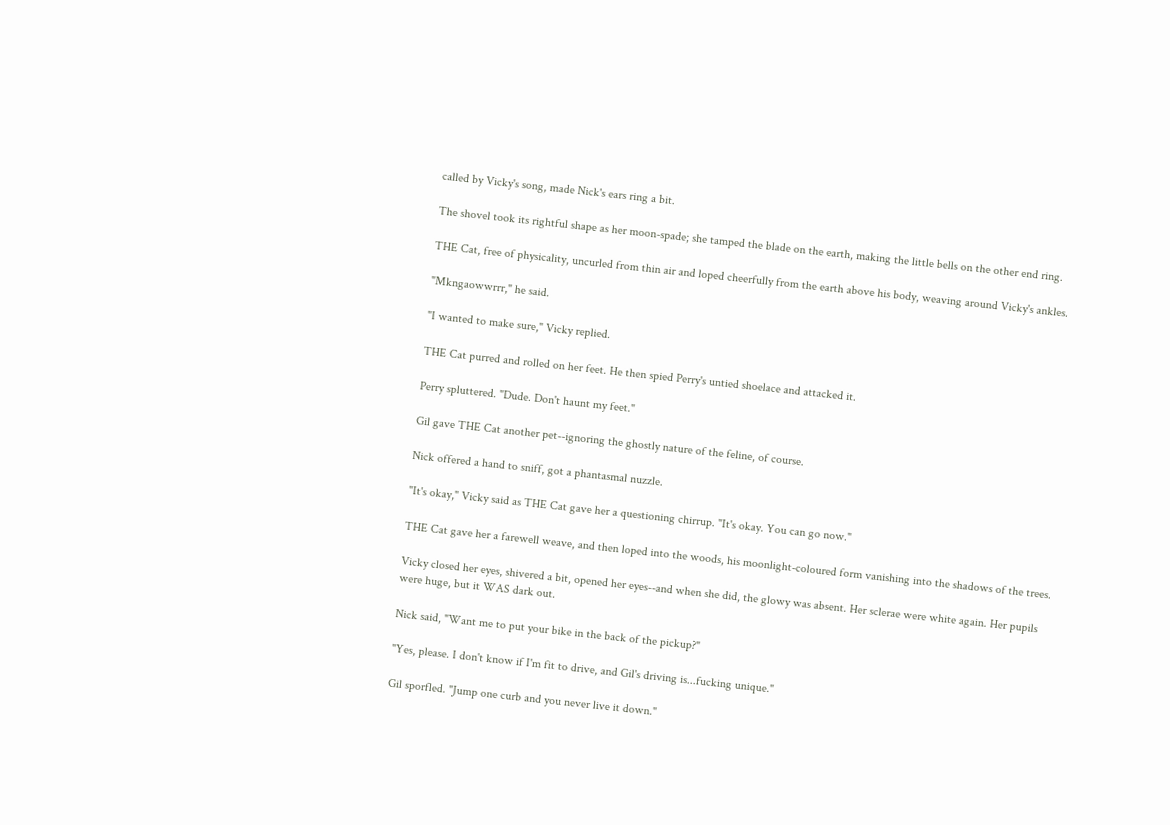called by Vicky's song, made Nick's ears ring a bit.

The shovel took its rightful shape as her moon-spade; she tamped the blade on the earth, making the little bells on the other end ring.

THE Cat, free of physicality, uncurled from thin air and loped cheerfully from the earth above his body, weaving around Vicky's ankles.

"Mkngaowwrrr," he said.

"I wanted to make sure," Vicky replied.

THE Cat purred and rolled on her feet. He then spied Perry's untied shoelace and attacked it.

Perry spluttered. "Dude. Don't haunt my feet."

Gil gave THE Cat another pet--ignoring the ghostly nature of the feline, of course.

Nick offered a hand to sniff, got a phantasmal nuzzle.

"It's okay," Vicky said as THE Cat gave her a questioning chirrup. "It's okay. You can go now."

THE Cat gave her a farewell weave, and then loped into the woods, his moonlight-coloured form vanishing into the shadows of the trees.

Vicky closed her eyes, shivered a bit, opened her eyes--and when she did, the glowy was absent. Her sclerae were white again. Her pupils were huge, but it WAS dark out.

Nick said, "Want me to put your bike in the back of the pickup?"

"Yes, please. I don't know if I'm fit to drive, and Gil's driving is...fucking unique."

Gil sporfled. "Jump one curb and you never live it down."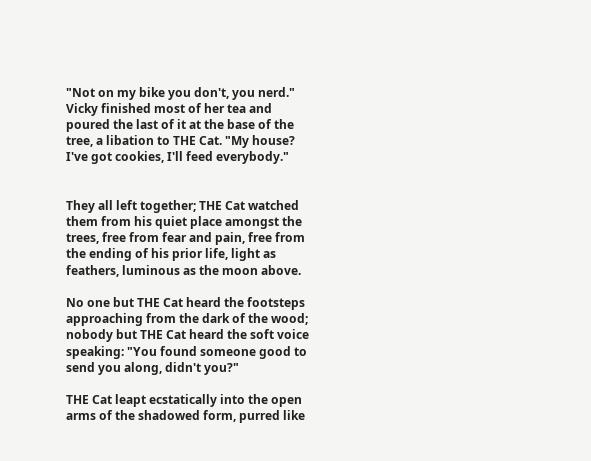"Not on my bike you don't, you nerd." Vicky finished most of her tea and poured the last of it at the base of the tree, a libation to THE Cat. "My house? I've got cookies, I'll feed everybody."


They all left together; THE Cat watched them from his quiet place amongst the trees, free from fear and pain, free from the ending of his prior life, light as feathers, luminous as the moon above.

No one but THE Cat heard the footsteps approaching from the dark of the wood; nobody but THE Cat heard the soft voice speaking: "You found someone good to send you along, didn't you?"

THE Cat leapt ecstatically into the open arms of the shadowed form, purred like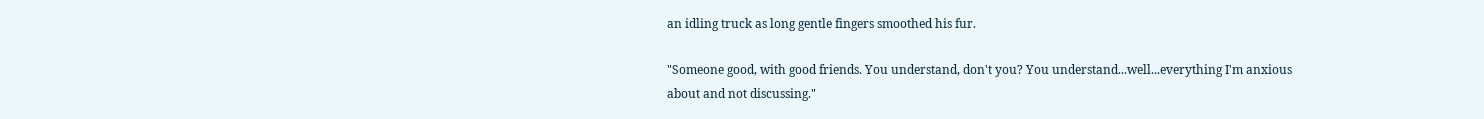an idling truck as long gentle fingers smoothed his fur.

"Someone good, with good friends. You understand, don't you? You understand...well...everything I'm anxious about and not discussing."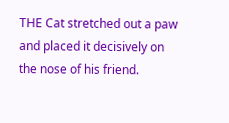THE Cat stretched out a paw and placed it decisively on the nose of his friend.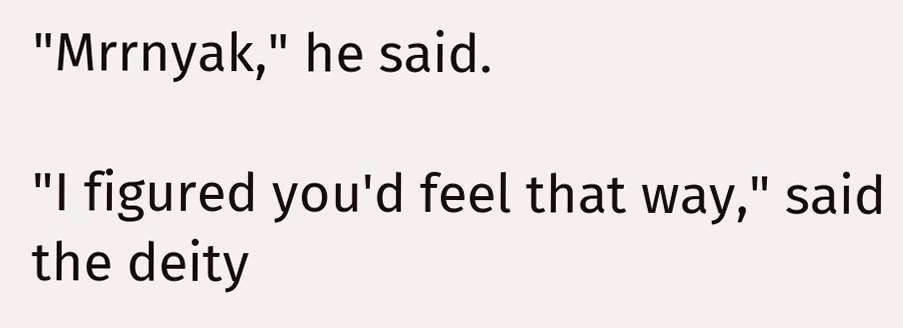"Mrrnyak," he said.

"I figured you'd feel that way," said the deity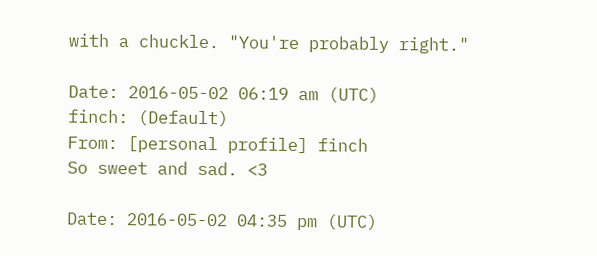with a chuckle. "You're probably right."

Date: 2016-05-02 06:19 am (UTC)
finch: (Default)
From: [personal profile] finch
So sweet and sad. <3

Date: 2016-05-02 04:35 pm (UTC)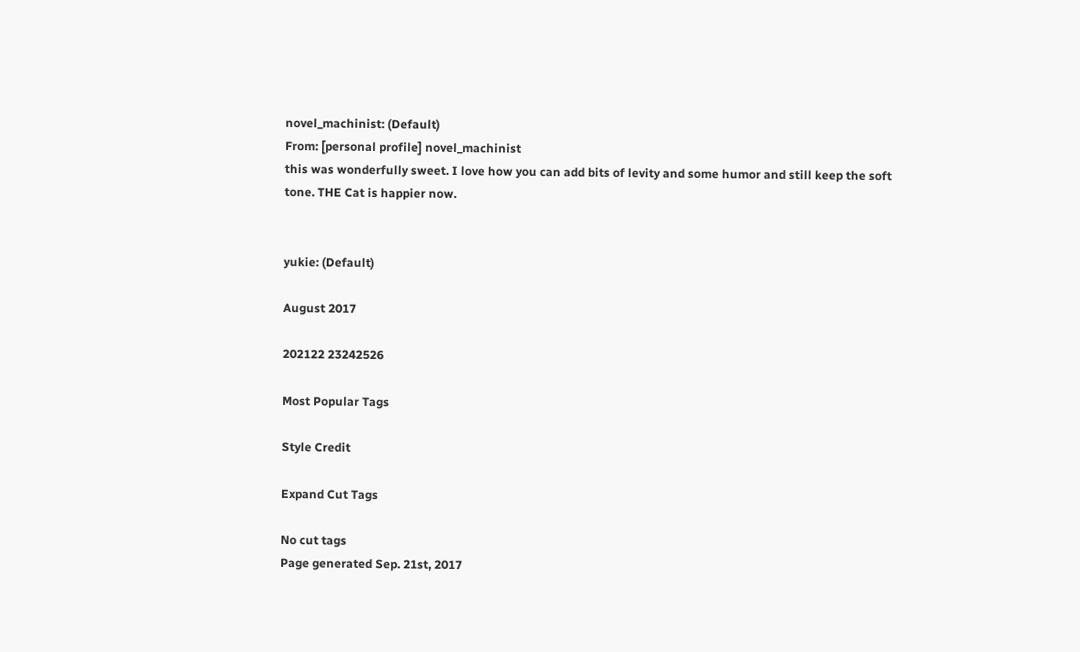novel_machinist: (Default)
From: [personal profile] novel_machinist
this was wonderfully sweet. I love how you can add bits of levity and some humor and still keep the soft tone. THE Cat is happier now.


yukie: (Default)

August 2017

202122 23242526

Most Popular Tags

Style Credit

Expand Cut Tags

No cut tags
Page generated Sep. 21st, 2017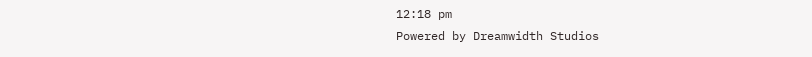12:18 pm
Powered by Dreamwidth Studios